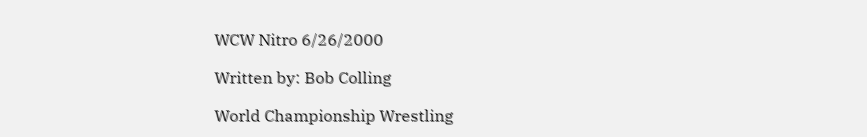WCW Nitro 6/26/2000

Written by: Bob Colling

World Championship Wrestling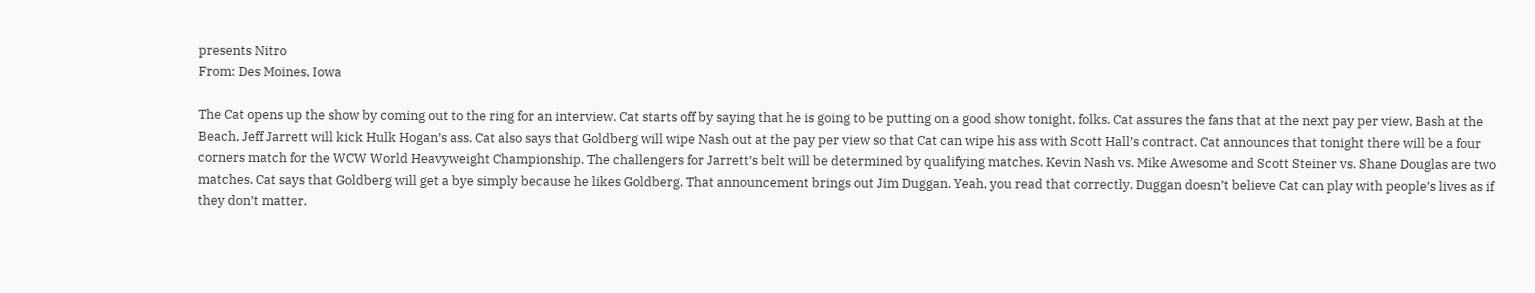presents Nitro
From: Des Moines, Iowa

The Cat opens up the show by coming out to the ring for an interview. Cat starts off by saying that he is going to be putting on a good show tonight, folks. Cat assures the fans that at the next pay per view, Bash at the Beach, Jeff Jarrett will kick Hulk Hogan’s ass. Cat also says that Goldberg will wipe Nash out at the pay per view so that Cat can wipe his ass with Scott Hall’s contract. Cat announces that tonight there will be a four corners match for the WCW World Heavyweight Championship. The challengers for Jarrett’s belt will be determined by qualifying matches. Kevin Nash vs. Mike Awesome and Scott Steiner vs. Shane Douglas are two matches. Cat says that Goldberg will get a bye simply because he likes Goldberg. That announcement brings out Jim Duggan. Yeah, you read that correctly. Duggan doesn’t believe Cat can play with people’s lives as if they don’t matter.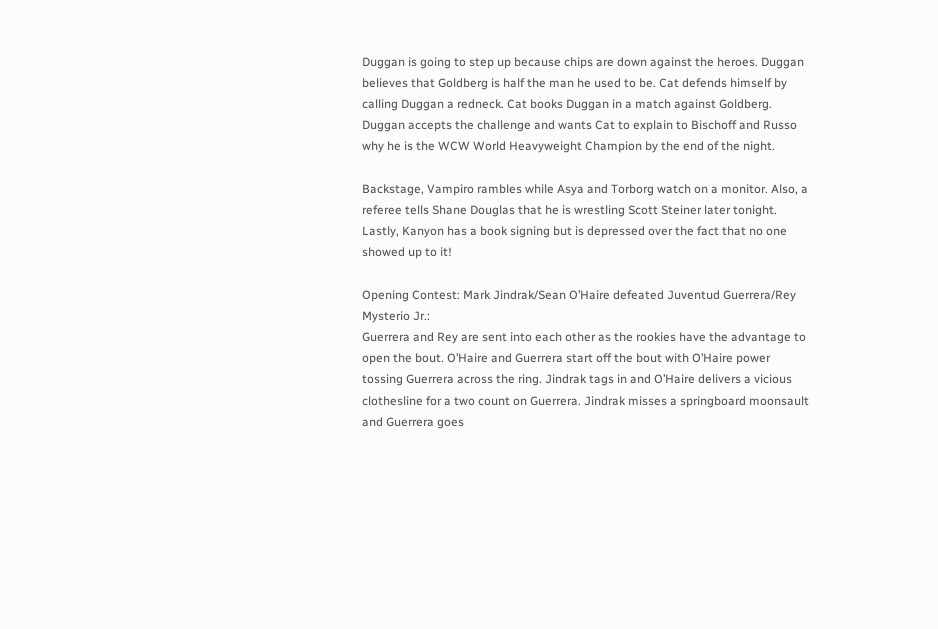Duggan is going to step up because chips are down against the heroes. Duggan believes that Goldberg is half the man he used to be. Cat defends himself by calling Duggan a redneck. Cat books Duggan in a match against Goldberg. Duggan accepts the challenge and wants Cat to explain to Bischoff and Russo why he is the WCW World Heavyweight Champion by the end of the night.

Backstage, Vampiro rambles while Asya and Torborg watch on a monitor. Also, a referee tells Shane Douglas that he is wrestling Scott Steiner later tonight. Lastly, Kanyon has a book signing but is depressed over the fact that no one showed up to it!

Opening Contest: Mark Jindrak/Sean O’Haire defeated Juventud Guerrera/Rey Mysterio Jr.:
Guerrera and Rey are sent into each other as the rookies have the advantage to open the bout. O’Haire and Guerrera start off the bout with O’Haire power tossing Guerrera across the ring. Jindrak tags in and O’Haire delivers a vicious clothesline for a two count on Guerrera. Jindrak misses a springboard moonsault and Guerrera goes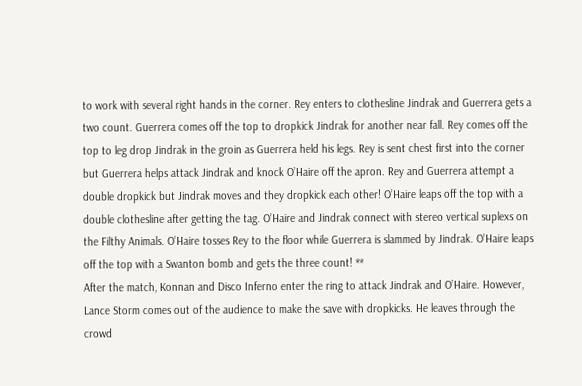to work with several right hands in the corner. Rey enters to clothesline Jindrak and Guerrera gets a two count. Guerrera comes off the top to dropkick Jindrak for another near fall. Rey comes off the top to leg drop Jindrak in the groin as Guerrera held his legs. Rey is sent chest first into the corner but Guerrera helps attack Jindrak and knock O’Haire off the apron. Rey and Guerrera attempt a double dropkick but Jindrak moves and they dropkick each other! O’Haire leaps off the top with a double clothesline after getting the tag. O’Haire and Jindrak connect with stereo vertical suplexs on the Filthy Animals. O’Haire tosses Rey to the floor while Guerrera is slammed by Jindrak. O’Haire leaps off the top with a Swanton bomb and gets the three count! **
After the match, Konnan and Disco Inferno enter the ring to attack Jindrak and O’Haire. However, Lance Storm comes out of the audience to make the save with dropkicks. He leaves through the crowd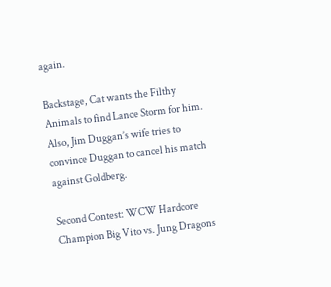again.

Backstage, Cat wants the Filthy Animals to find Lance Storm for him. Also, Jim Duggan’s wife tries to convince Duggan to cancel his match against Goldberg.

Second Contest: WCW Hardcore Champion Big Vito vs. Jung Dragons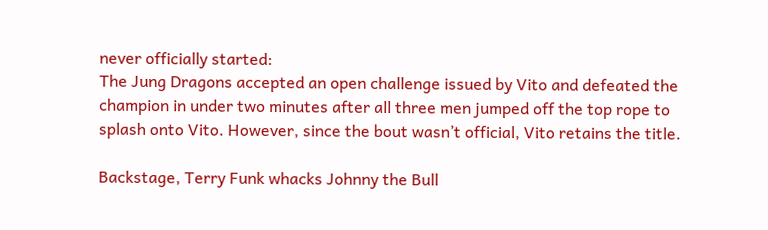never officially started:
The Jung Dragons accepted an open challenge issued by Vito and defeated the champion in under two minutes after all three men jumped off the top rope to splash onto Vito. However, since the bout wasn’t official, Vito retains the title.

Backstage, Terry Funk whacks Johnny the Bull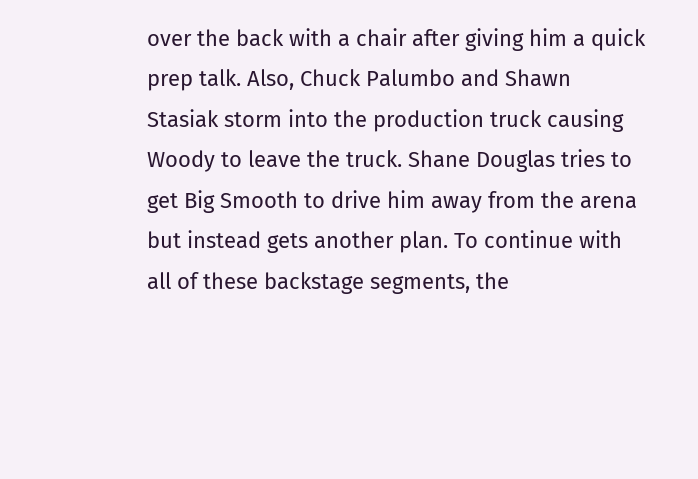over the back with a chair after giving him a quick prep talk. Also, Chuck Palumbo and Shawn Stasiak storm into the production truck causing Woody to leave the truck. Shane Douglas tries to get Big Smooth to drive him away from the arena but instead gets another plan. To continue with all of these backstage segments, the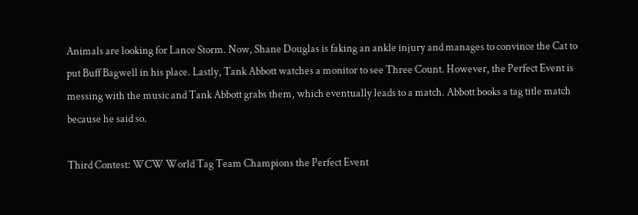Animals are looking for Lance Storm. Now, Shane Douglas is faking an ankle injury and manages to convince the Cat to put Buff Bagwell in his place. Lastly, Tank Abbott watches a monitor to see Three Count. However, the Perfect Event is messing with the music and Tank Abbott grabs them, which eventually leads to a match. Abbott books a tag title match because he said so.

Third Contest: WCW World Tag Team Champions the Perfect Event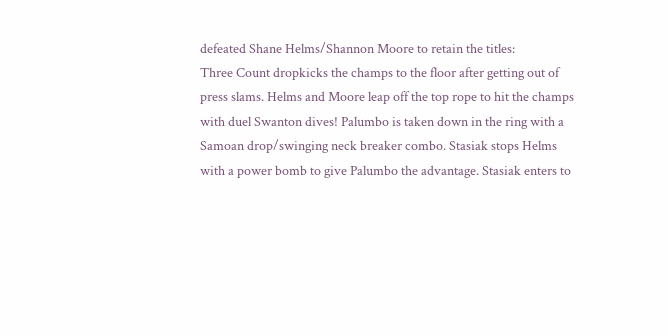defeated Shane Helms/Shannon Moore to retain the titles:
Three Count dropkicks the champs to the floor after getting out of press slams. Helms and Moore leap off the top rope to hit the champs with duel Swanton dives! Palumbo is taken down in the ring with a Samoan drop/swinging neck breaker combo. Stasiak stops Helms with a power bomb to give Palumbo the advantage. Stasiak enters to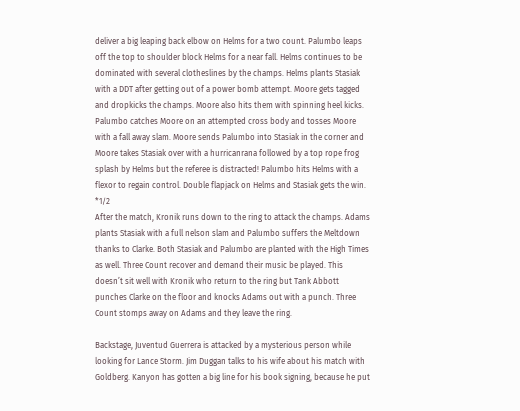deliver a big leaping back elbow on Helms for a two count. Palumbo leaps off the top to shoulder block Helms for a near fall. Helms continues to be dominated with several clotheslines by the champs. Helms plants Stasiak with a DDT after getting out of a power bomb attempt. Moore gets tagged and dropkicks the champs. Moore also hits them with spinning heel kicks. Palumbo catches Moore on an attempted cross body and tosses Moore with a fall away slam. Moore sends Palumbo into Stasiak in the corner and Moore takes Stasiak over with a hurricanrana followed by a top rope frog splash by Helms but the referee is distracted! Palumbo hits Helms with a flexor to regain control. Double flapjack on Helms and Stasiak gets the win. *1/2
After the match, Kronik runs down to the ring to attack the champs. Adams plants Stasiak with a full nelson slam and Palumbo suffers the Meltdown thanks to Clarke. Both Stasiak and Palumbo are planted with the High Times as well. Three Count recover and demand their music be played. This doesn’t sit well with Kronik who return to the ring but Tank Abbott punches Clarke on the floor and knocks Adams out with a punch. Three Count stomps away on Adams and they leave the ring.

Backstage, Juventud Guerrera is attacked by a mysterious person while looking for Lance Storm. Jim Duggan talks to his wife about his match with Goldberg. Kanyon has gotten a big line for his book signing, because he put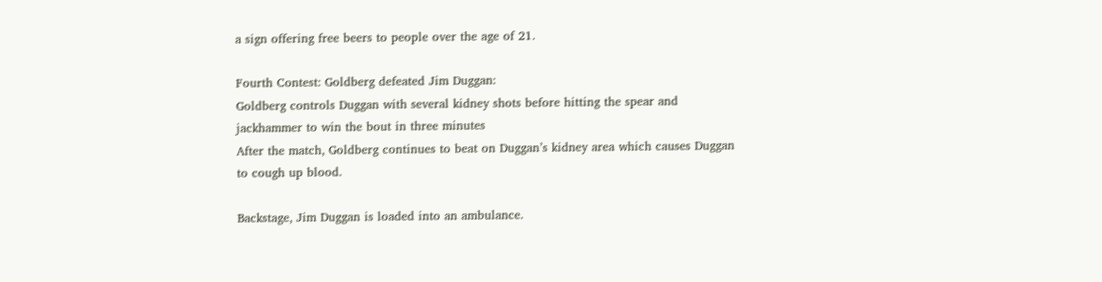a sign offering free beers to people over the age of 21.

Fourth Contest: Goldberg defeated Jim Duggan:
Goldberg controls Duggan with several kidney shots before hitting the spear and jackhammer to win the bout in three minutes
After the match, Goldberg continues to beat on Duggan’s kidney area which causes Duggan to cough up blood.

Backstage, Jim Duggan is loaded into an ambulance.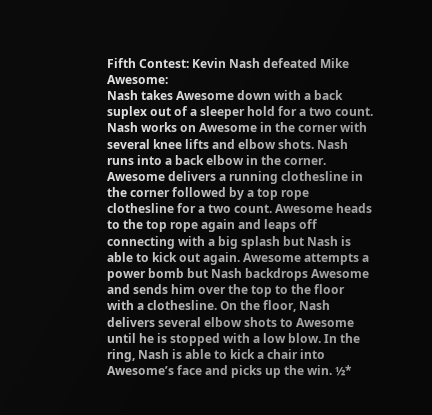Fifth Contest: Kevin Nash defeated Mike Awesome:
Nash takes Awesome down with a back suplex out of a sleeper hold for a two count. Nash works on Awesome in the corner with several knee lifts and elbow shots. Nash runs into a back elbow in the corner. Awesome delivers a running clothesline in the corner followed by a top rope clothesline for a two count. Awesome heads to the top rope again and leaps off connecting with a big splash but Nash is able to kick out again. Awesome attempts a power bomb but Nash backdrops Awesome and sends him over the top to the floor with a clothesline. On the floor, Nash delivers several elbow shots to Awesome until he is stopped with a low blow. In the ring, Nash is able to kick a chair into Awesome’s face and picks up the win. ½*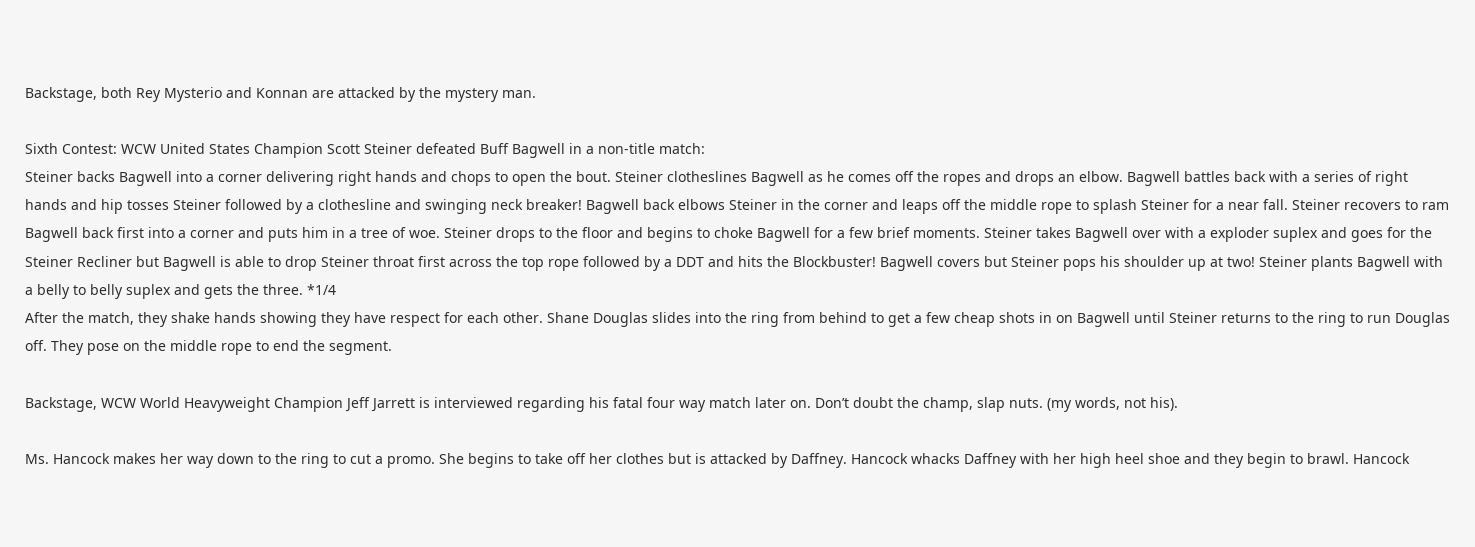Backstage, both Rey Mysterio and Konnan are attacked by the mystery man.

Sixth Contest: WCW United States Champion Scott Steiner defeated Buff Bagwell in a non-title match:
Steiner backs Bagwell into a corner delivering right hands and chops to open the bout. Steiner clotheslines Bagwell as he comes off the ropes and drops an elbow. Bagwell battles back with a series of right hands and hip tosses Steiner followed by a clothesline and swinging neck breaker! Bagwell back elbows Steiner in the corner and leaps off the middle rope to splash Steiner for a near fall. Steiner recovers to ram Bagwell back first into a corner and puts him in a tree of woe. Steiner drops to the floor and begins to choke Bagwell for a few brief moments. Steiner takes Bagwell over with a exploder suplex and goes for the Steiner Recliner but Bagwell is able to drop Steiner throat first across the top rope followed by a DDT and hits the Blockbuster! Bagwell covers but Steiner pops his shoulder up at two! Steiner plants Bagwell with a belly to belly suplex and gets the three. *1/4
After the match, they shake hands showing they have respect for each other. Shane Douglas slides into the ring from behind to get a few cheap shots in on Bagwell until Steiner returns to the ring to run Douglas off. They pose on the middle rope to end the segment.

Backstage, WCW World Heavyweight Champion Jeff Jarrett is interviewed regarding his fatal four way match later on. Don’t doubt the champ, slap nuts. (my words, not his).

Ms. Hancock makes her way down to the ring to cut a promo. She begins to take off her clothes but is attacked by Daffney. Hancock whacks Daffney with her high heel shoe and they begin to brawl. Hancock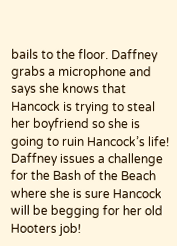bails to the floor. Daffney grabs a microphone and says she knows that Hancock is trying to steal her boyfriend so she is going to ruin Hancock’s life! Daffney issues a challenge for the Bash of the Beach where she is sure Hancock will be begging for her old Hooters job!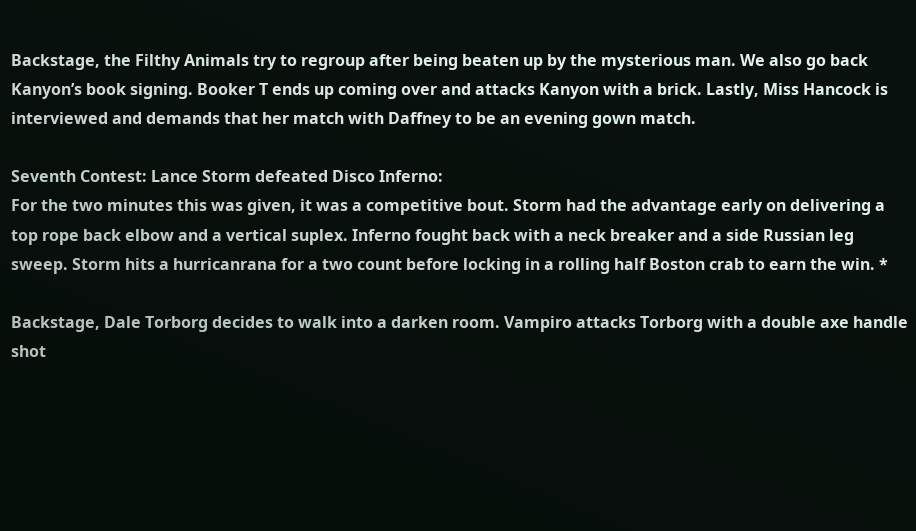Backstage, the Filthy Animals try to regroup after being beaten up by the mysterious man. We also go back Kanyon’s book signing. Booker T ends up coming over and attacks Kanyon with a brick. Lastly, Miss Hancock is interviewed and demands that her match with Daffney to be an evening gown match.

Seventh Contest: Lance Storm defeated Disco Inferno:
For the two minutes this was given, it was a competitive bout. Storm had the advantage early on delivering a top rope back elbow and a vertical suplex. Inferno fought back with a neck breaker and a side Russian leg sweep. Storm hits a hurricanrana for a two count before locking in a rolling half Boston crab to earn the win. *

Backstage, Dale Torborg decides to walk into a darken room. Vampiro attacks Torborg with a double axe handle shot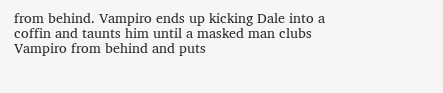from behind. Vampiro ends up kicking Dale into a coffin and taunts him until a masked man clubs Vampiro from behind and puts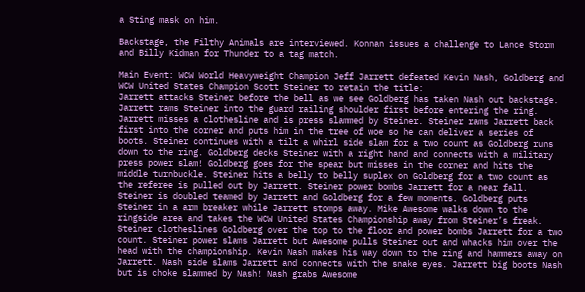a Sting mask on him.

Backstage, the Filthy Animals are interviewed. Konnan issues a challenge to Lance Storm and Billy Kidman for Thunder to a tag match.

Main Event: WCW World Heavyweight Champion Jeff Jarrett defeated Kevin Nash, Goldberg and WCW United States Champion Scott Steiner to retain the title:
Jarrett attacks Steiner before the bell as we see Goldberg has taken Nash out backstage. Jarrett rams Steiner into the guard railing shoulder first before entering the ring. Jarrett misses a clothesline and is press slammed by Steiner. Steiner rams Jarrett back first into the corner and puts him in the tree of woe so he can deliver a series of boots. Steiner continues with a tilt a whirl side slam for a two count as Goldberg runs down to the ring. Goldberg decks Steiner with a right hand and connects with a military press power slam! Goldberg goes for the spear but misses in the corner and hits the middle turnbuckle. Steiner hits a belly to belly suplex on Goldberg for a two count as the referee is pulled out by Jarrett. Steiner power bombs Jarrett for a near fall. Steiner is doubled teamed by Jarrett and Goldberg for a few moments. Goldberg puts Steiner in a arm breaker while Jarrett stomps away. Mike Awesome walks down to the ringside area and takes the WCW United States Championship away from Steiner’s freak. Steiner clotheslines Goldberg over the top to the floor and power bombs Jarrett for a two count. Steiner power slams Jarrett but Awesome pulls Steiner out and whacks him over the head with the championship. Kevin Nash makes his way down to the ring and hammers away on Jarrett. Nash side slams Jarrett and connects with the snake eyes. Jarrett big boots Nash but is choke slammed by Nash! Nash grabs Awesome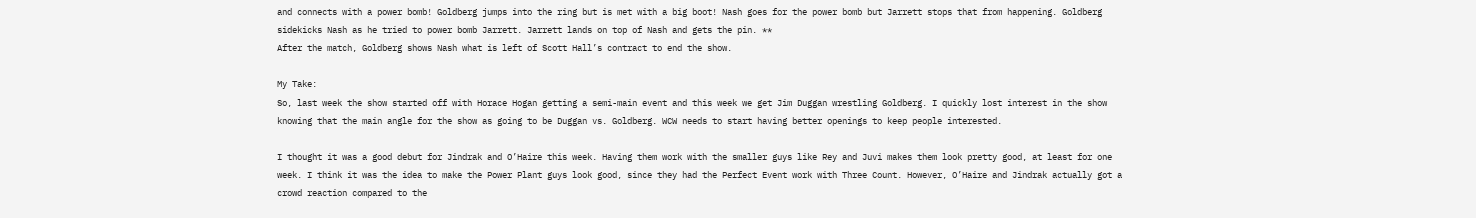and connects with a power bomb! Goldberg jumps into the ring but is met with a big boot! Nash goes for the power bomb but Jarrett stops that from happening. Goldberg sidekicks Nash as he tried to power bomb Jarrett. Jarrett lands on top of Nash and gets the pin. **
After the match, Goldberg shows Nash what is left of Scott Hall’s contract to end the show.

My Take:
So, last week the show started off with Horace Hogan getting a semi-main event and this week we get Jim Duggan wrestling Goldberg. I quickly lost interest in the show knowing that the main angle for the show as going to be Duggan vs. Goldberg. WCW needs to start having better openings to keep people interested.

I thought it was a good debut for Jindrak and O’Haire this week. Having them work with the smaller guys like Rey and Juvi makes them look pretty good, at least for one week. I think it was the idea to make the Power Plant guys look good, since they had the Perfect Event work with Three Count. However, O’Haire and Jindrak actually got a crowd reaction compared to the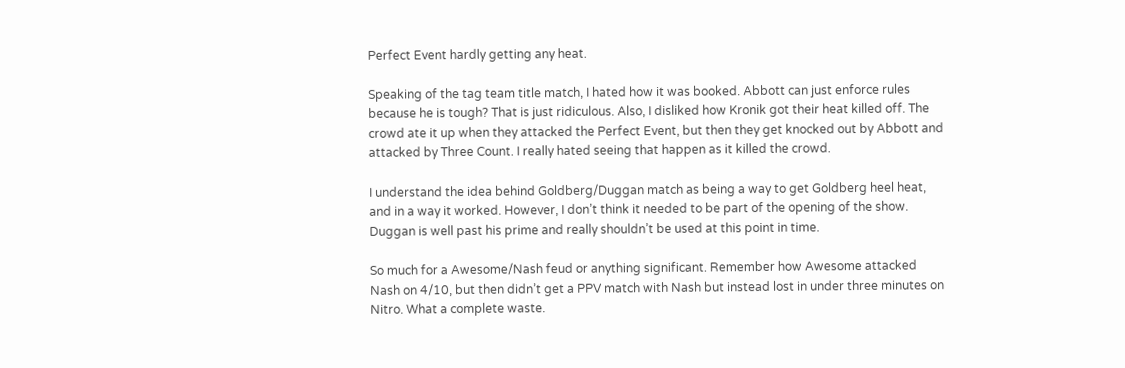Perfect Event hardly getting any heat.

Speaking of the tag team title match, I hated how it was booked. Abbott can just enforce rules because he is tough? That is just ridiculous. Also, I disliked how Kronik got their heat killed off. The crowd ate it up when they attacked the Perfect Event, but then they get knocked out by Abbott and attacked by Three Count. I really hated seeing that happen as it killed the crowd.

I understand the idea behind Goldberg/Duggan match as being a way to get Goldberg heel heat, and in a way it worked. However, I don’t think it needed to be part of the opening of the show. Duggan is well past his prime and really shouldn’t be used at this point in time.

So much for a Awesome/Nash feud or anything significant. Remember how Awesome attacked Nash on 4/10, but then didn’t get a PPV match with Nash but instead lost in under three minutes on Nitro. What a complete waste.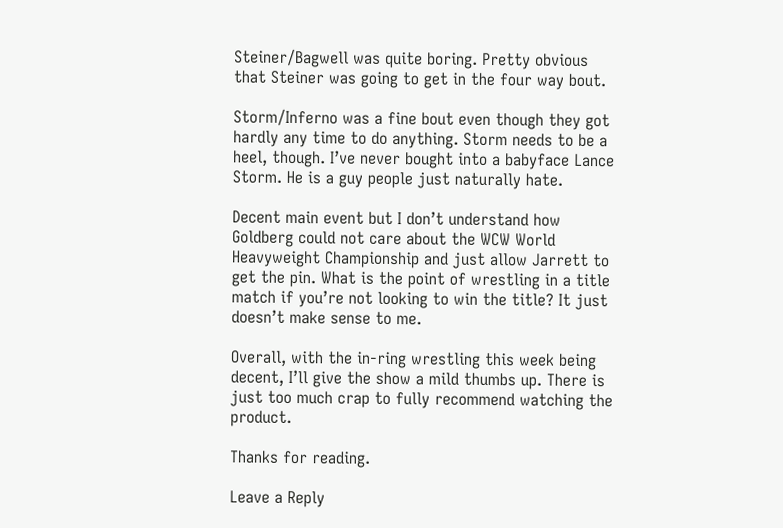Steiner/Bagwell was quite boring. Pretty obvious that Steiner was going to get in the four way bout.

Storm/Inferno was a fine bout even though they got hardly any time to do anything. Storm needs to be a heel, though. I’ve never bought into a babyface Lance Storm. He is a guy people just naturally hate.

Decent main event but I don’t understand how Goldberg could not care about the WCW World Heavyweight Championship and just allow Jarrett to get the pin. What is the point of wrestling in a title match if you’re not looking to win the title? It just doesn’t make sense to me.

Overall, with the in-ring wrestling this week being decent, I’ll give the show a mild thumbs up. There is just too much crap to fully recommend watching the product.

Thanks for reading.

Leave a Reply